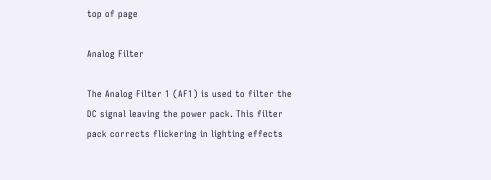top of page

Analog Filter

The Analog Filter 1 (AF1) is used to filter the DC signal leaving the power pack. This filter pack corrects flickering in lighting effects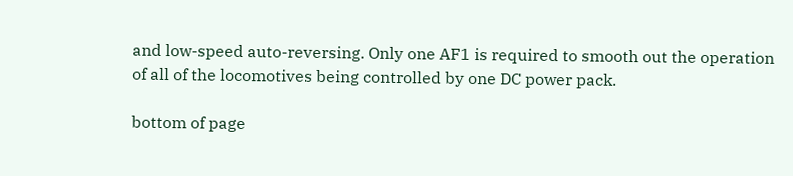and low-speed auto-reversing. Only one AF1 is required to smooth out the operation of all of the locomotives being controlled by one DC power pack.

bottom of page